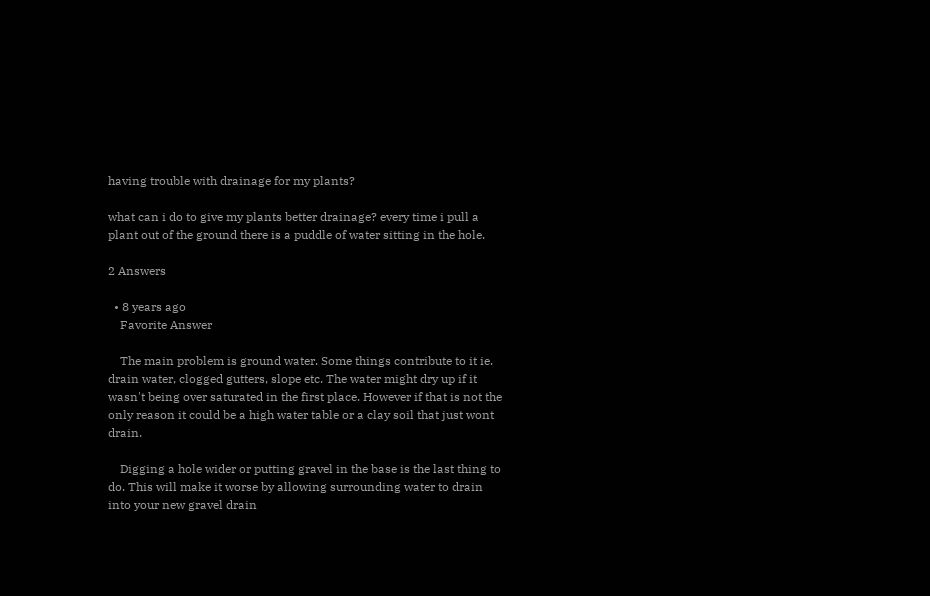having trouble with drainage for my plants?

what can i do to give my plants better drainage? every time i pull a plant out of the ground there is a puddle of water sitting in the hole.

2 Answers

  • 8 years ago
    Favorite Answer

    The main problem is ground water. Some things contribute to it ie. drain water, clogged gutters, slope etc. The water might dry up if it wasn't being over saturated in the first place. However if that is not the only reason it could be a high water table or a clay soil that just wont drain.

    Digging a hole wider or putting gravel in the base is the last thing to do. This will make it worse by allowing surrounding water to drain into your new gravel drain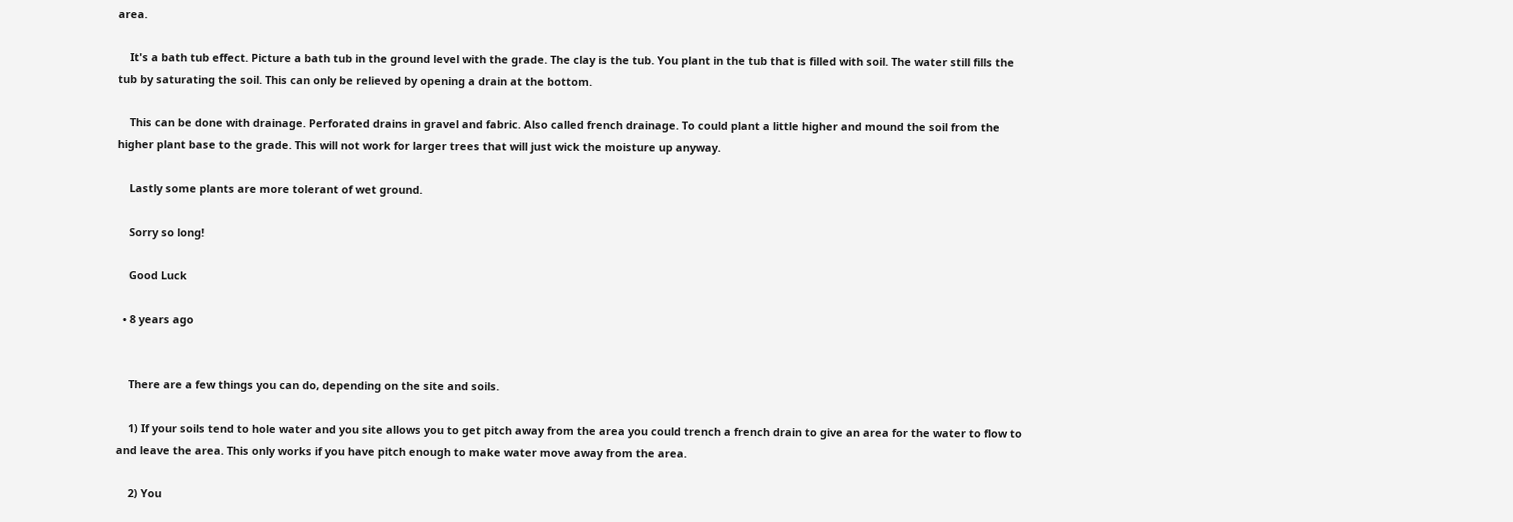area.

    It's a bath tub effect. Picture a bath tub in the ground level with the grade. The clay is the tub. You plant in the tub that is filled with soil. The water still fills the tub by saturating the soil. This can only be relieved by opening a drain at the bottom.

    This can be done with drainage. Perforated drains in gravel and fabric. Also called french drainage. To could plant a little higher and mound the soil from the higher plant base to the grade. This will not work for larger trees that will just wick the moisture up anyway.

    Lastly some plants are more tolerant of wet ground.

    Sorry so long!

    Good Luck

  • 8 years ago


    There are a few things you can do, depending on the site and soils.

    1) If your soils tend to hole water and you site allows you to get pitch away from the area you could trench a french drain to give an area for the water to flow to and leave the area. This only works if you have pitch enough to make water move away from the area.

    2) You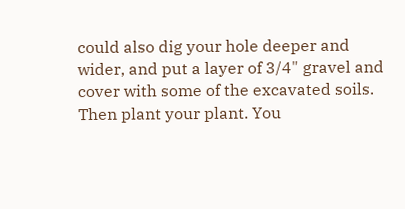could also dig your hole deeper and wider, and put a layer of 3/4" gravel and cover with some of the excavated soils. Then plant your plant. You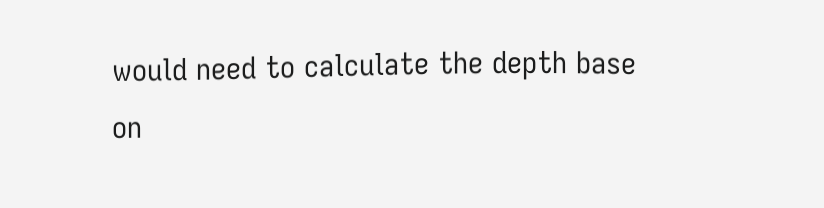would need to calculate the depth base on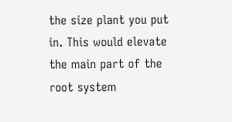the size plant you put in. This would elevate the main part of the root system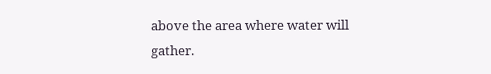above the area where water will gather.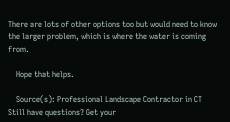There are lots of other options too but would need to know the larger problem, which is where the water is coming from.

    Hope that helps.

    Source(s): Professional Landscape Contractor in CT
Still have questions? Get your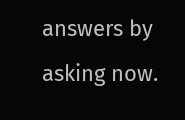answers by asking now.